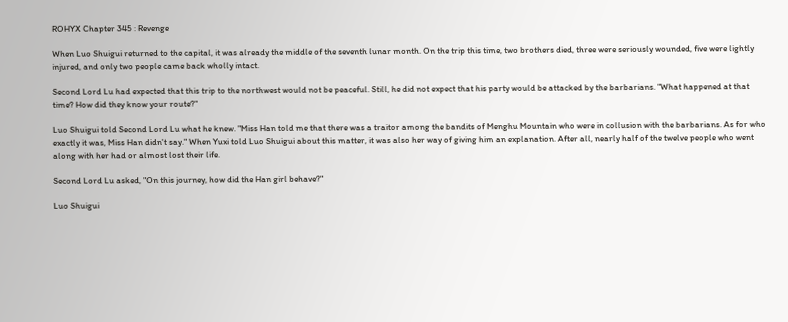ROHYX Chapter 345 : Revenge

When Luo Shuigui returned to the capital, it was already the middle of the seventh lunar month. On the trip this time, two brothers died, three were seriously wounded, five were lightly injured, and only two people came back wholly intact.

Second Lord Lu had expected that this trip to the northwest would not be peaceful. Still, he did not expect that his party would be attacked by the barbarians. "What happened at that time? How did they know your route?"

Luo Shuigui told Second Lord Lu what he knew. "Miss Han told me that there was a traitor among the bandits of Menghu Mountain who were in collusion with the barbarians. As for who exactly it was, Miss Han didn't say." When Yuxi told Luo Shuigui about this matter, it was also her way of giving him an explanation. After all, nearly half of the twelve people who went along with her had or almost lost their life.

Second Lord Lu asked, "On this journey, how did the Han girl behave?"

Luo Shuigui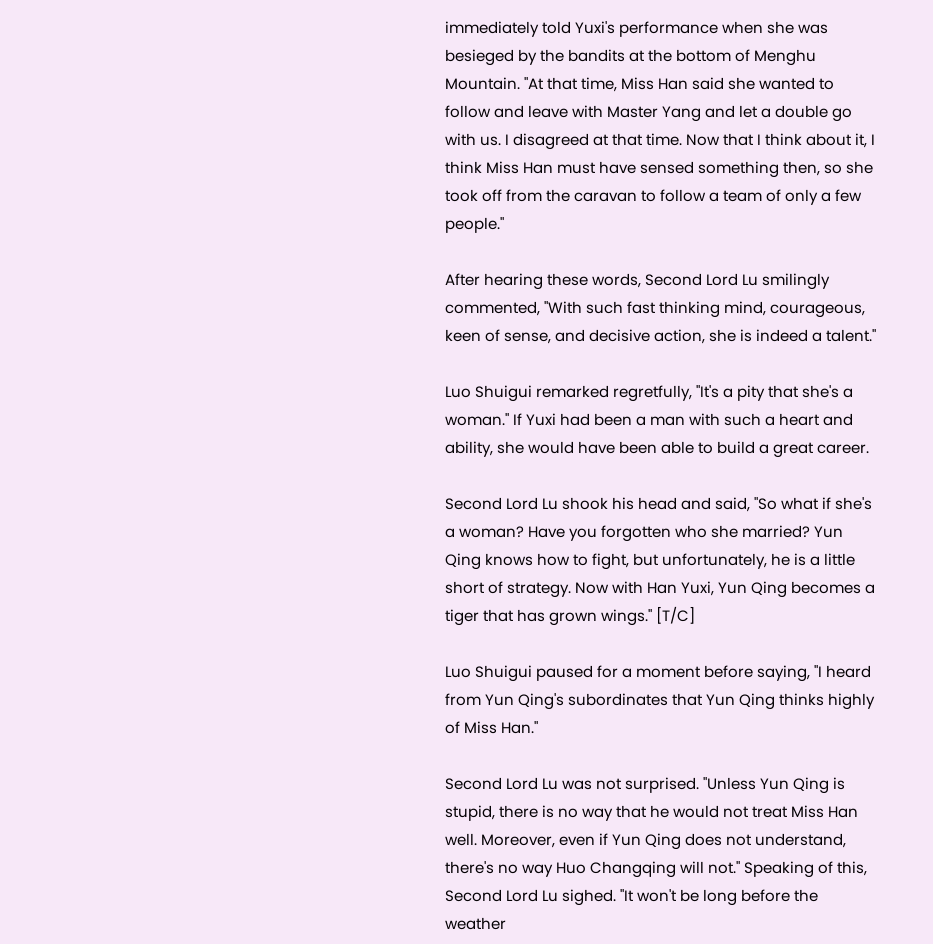immediately told Yuxi's performance when she was besieged by the bandits at the bottom of Menghu Mountain. "At that time, Miss Han said she wanted to follow and leave with Master Yang and let a double go with us. I disagreed at that time. Now that I think about it, I think Miss Han must have sensed something then, so she took off from the caravan to follow a team of only a few people."

After hearing these words, Second Lord Lu smilingly commented, "With such fast thinking mind, courageous, keen of sense, and decisive action, she is indeed a talent."

Luo Shuigui remarked regretfully, "It's a pity that she's a woman." If Yuxi had been a man with such a heart and ability, she would have been able to build a great career.

Second Lord Lu shook his head and said, "So what if she's a woman? Have you forgotten who she married? Yun Qing knows how to fight, but unfortunately, he is a little short of strategy. Now with Han Yuxi, Yun Qing becomes a tiger that has grown wings." [T/C]

Luo Shuigui paused for a moment before saying, "I heard from Yun Qing's subordinates that Yun Qing thinks highly of Miss Han."

Second Lord Lu was not surprised. "Unless Yun Qing is stupid, there is no way that he would not treat Miss Han well. Moreover, even if Yun Qing does not understand, there's no way Huo Changqing will not." Speaking of this, Second Lord Lu sighed. "It won't be long before the weather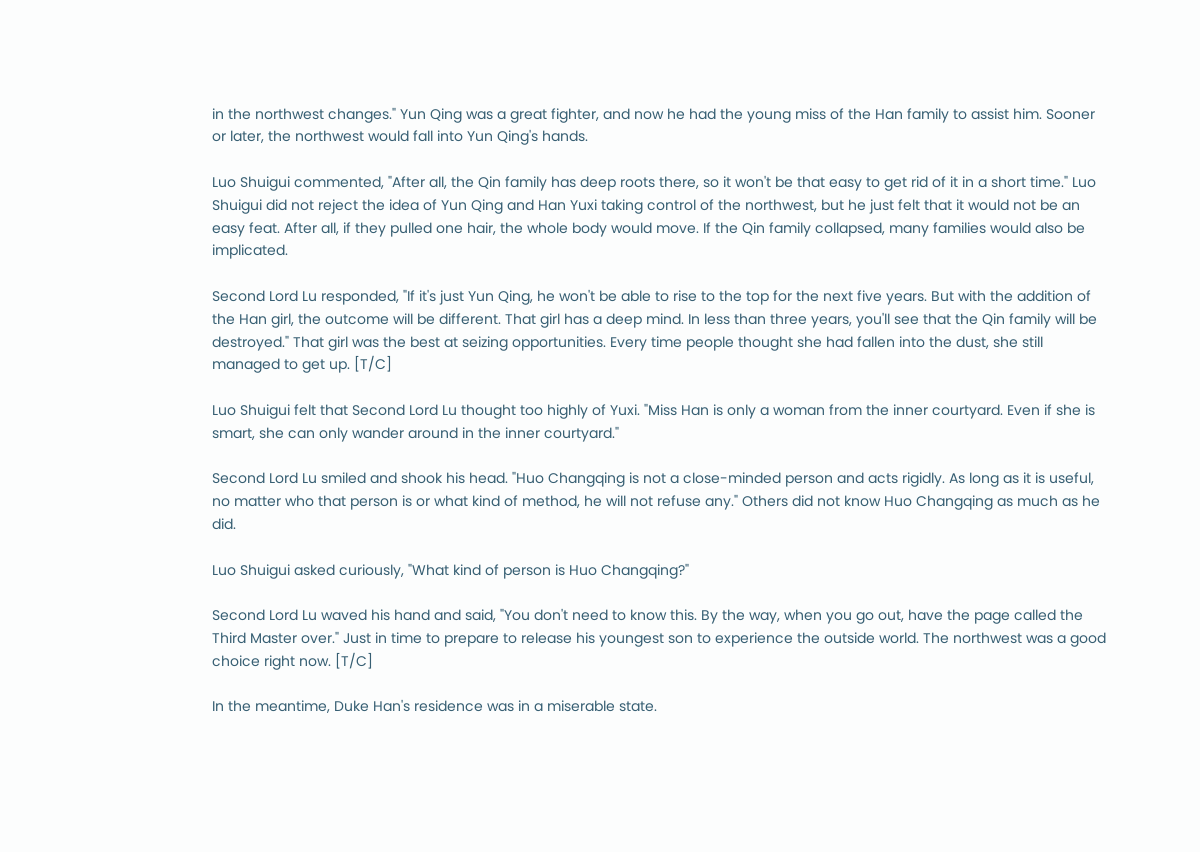in the northwest changes." Yun Qing was a great fighter, and now he had the young miss of the Han family to assist him. Sooner or later, the northwest would fall into Yun Qing's hands.

Luo Shuigui commented, "After all, the Qin family has deep roots there, so it won't be that easy to get rid of it in a short time." Luo Shuigui did not reject the idea of Yun Qing and Han Yuxi taking control of the northwest, but he just felt that it would not be an easy feat. After all, if they pulled one hair, the whole body would move. If the Qin family collapsed, many families would also be implicated.

Second Lord Lu responded, "If it's just Yun Qing, he won't be able to rise to the top for the next five years. But with the addition of the Han girl, the outcome will be different. That girl has a deep mind. In less than three years, you'll see that the Qin family will be destroyed." That girl was the best at seizing opportunities. Every time people thought she had fallen into the dust, she still managed to get up. [T/C]

Luo Shuigui felt that Second Lord Lu thought too highly of Yuxi. "Miss Han is only a woman from the inner courtyard. Even if she is smart, she can only wander around in the inner courtyard."

Second Lord Lu smiled and shook his head. "Huo Changqing is not a close-minded person and acts rigidly. As long as it is useful, no matter who that person is or what kind of method, he will not refuse any." Others did not know Huo Changqing as much as he did.

Luo Shuigui asked curiously, "What kind of person is Huo Changqing?"

Second Lord Lu waved his hand and said, "You don't need to know this. By the way, when you go out, have the page called the Third Master over." Just in time to prepare to release his youngest son to experience the outside world. The northwest was a good choice right now. [T/C]

In the meantime, Duke Han's residence was in a miserable state.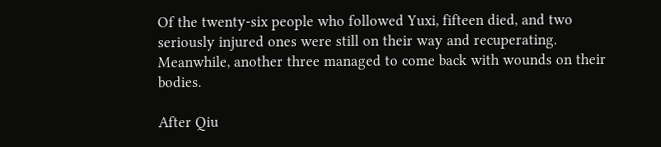Of the twenty-six people who followed Yuxi, fifteen died, and two seriously injured ones were still on their way and recuperating. Meanwhile, another three managed to come back with wounds on their bodies.

After Qiu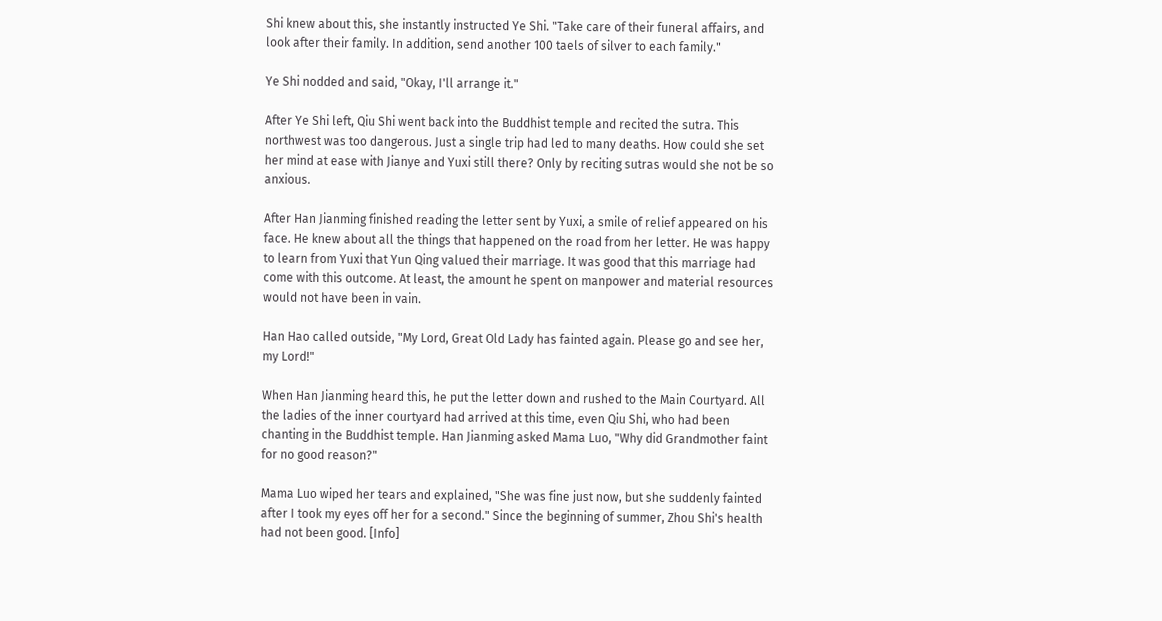Shi knew about this, she instantly instructed Ye Shi. "Take care of their funeral affairs, and look after their family. In addition, send another 100 taels of silver to each family."

Ye Shi nodded and said, "Okay, I'll arrange it."

After Ye Shi left, Qiu Shi went back into the Buddhist temple and recited the sutra. This northwest was too dangerous. Just a single trip had led to many deaths. How could she set her mind at ease with Jianye and Yuxi still there? Only by reciting sutras would she not be so anxious.

After Han Jianming finished reading the letter sent by Yuxi, a smile of relief appeared on his face. He knew about all the things that happened on the road from her letter. He was happy to learn from Yuxi that Yun Qing valued their marriage. It was good that this marriage had come with this outcome. At least, the amount he spent on manpower and material resources would not have been in vain.

Han Hao called outside, "My Lord, Great Old Lady has fainted again. Please go and see her, my Lord!"

When Han Jianming heard this, he put the letter down and rushed to the Main Courtyard. All the ladies of the inner courtyard had arrived at this time, even Qiu Shi, who had been chanting in the Buddhist temple. Han Jianming asked Mama Luo, "Why did Grandmother faint for no good reason?"

Mama Luo wiped her tears and explained, "She was fine just now, but she suddenly fainted after I took my eyes off her for a second." Since the beginning of summer, Zhou Shi's health had not been good. [Info]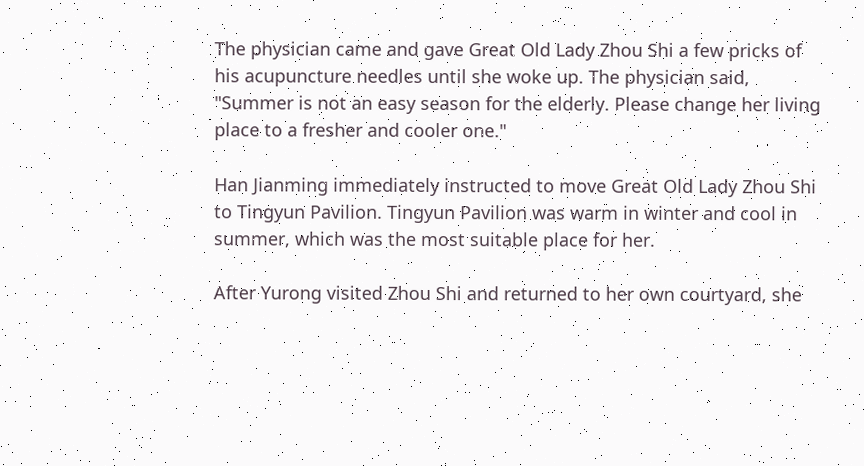The physician came and gave Great Old Lady Zhou Shi a few pricks of his acupuncture needles until she woke up. The physician said, "Summer is not an easy season for the elderly. Please change her living place to a fresher and cooler one."

Han Jianming immediately instructed to move Great Old Lady Zhou Shi to Tingyun Pavilion. Tingyun Pavilion was warm in winter and cool in summer, which was the most suitable place for her.

After Yurong visited Zhou Shi and returned to her own courtyard, she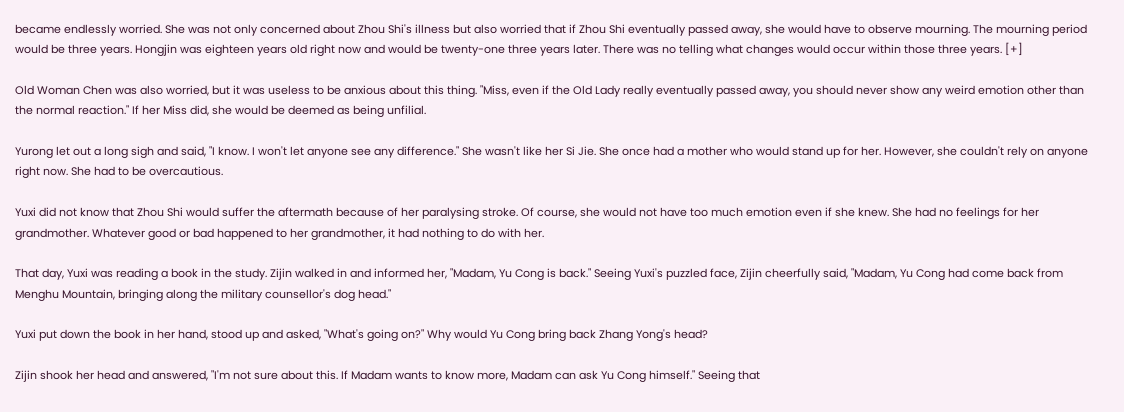became endlessly worried. She was not only concerned about Zhou Shi's illness but also worried that if Zhou Shi eventually passed away, she would have to observe mourning. The mourning period would be three years. Hongjin was eighteen years old right now and would be twenty-one three years later. There was no telling what changes would occur within those three years. [+]

Old Woman Chen was also worried, but it was useless to be anxious about this thing. "Miss, even if the Old Lady really eventually passed away, you should never show any weird emotion other than the normal reaction." If her Miss did, she would be deemed as being unfilial.

Yurong let out a long sigh and said, "I know. I won't let anyone see any difference." She wasn't like her Si Jie. She once had a mother who would stand up for her. However, she couldn't rely on anyone right now. She had to be overcautious.

Yuxi did not know that Zhou Shi would suffer the aftermath because of her paralysing stroke. Of course, she would not have too much emotion even if she knew. She had no feelings for her grandmother. Whatever good or bad happened to her grandmother, it had nothing to do with her.

That day, Yuxi was reading a book in the study. Zijin walked in and informed her, "Madam, Yu Cong is back." Seeing Yuxi's puzzled face, Zijin cheerfully said, "Madam, Yu Cong had come back from Menghu Mountain, bringing along the military counsellor's dog head."

Yuxi put down the book in her hand, stood up and asked, "What's going on?" Why would Yu Cong bring back Zhang Yong's head?

Zijin shook her head and answered, "I'm not sure about this. If Madam wants to know more, Madam can ask Yu Cong himself." Seeing that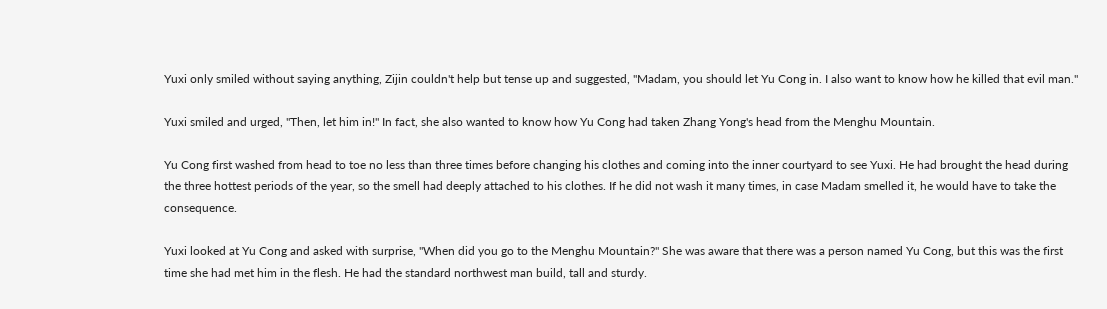Yuxi only smiled without saying anything, Zijin couldn't help but tense up and suggested, "Madam, you should let Yu Cong in. I also want to know how he killed that evil man."

Yuxi smiled and urged, "Then, let him in!" In fact, she also wanted to know how Yu Cong had taken Zhang Yong's head from the Menghu Mountain.

Yu Cong first washed from head to toe no less than three times before changing his clothes and coming into the inner courtyard to see Yuxi. He had brought the head during the three hottest periods of the year, so the smell had deeply attached to his clothes. If he did not wash it many times, in case Madam smelled it, he would have to take the consequence.

Yuxi looked at Yu Cong and asked with surprise, "When did you go to the Menghu Mountain?" She was aware that there was a person named Yu Cong, but this was the first time she had met him in the flesh. He had the standard northwest man build, tall and sturdy.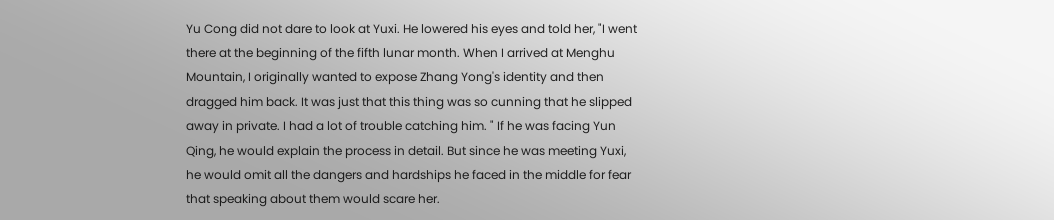Yu Cong did not dare to look at Yuxi. He lowered his eyes and told her, "I went there at the beginning of the fifth lunar month. When I arrived at Menghu Mountain, I originally wanted to expose Zhang Yong's identity and then dragged him back. It was just that this thing was so cunning that he slipped away in private. I had a lot of trouble catching him. " If he was facing Yun Qing, he would explain the process in detail. But since he was meeting Yuxi, he would omit all the dangers and hardships he faced in the middle for fear that speaking about them would scare her.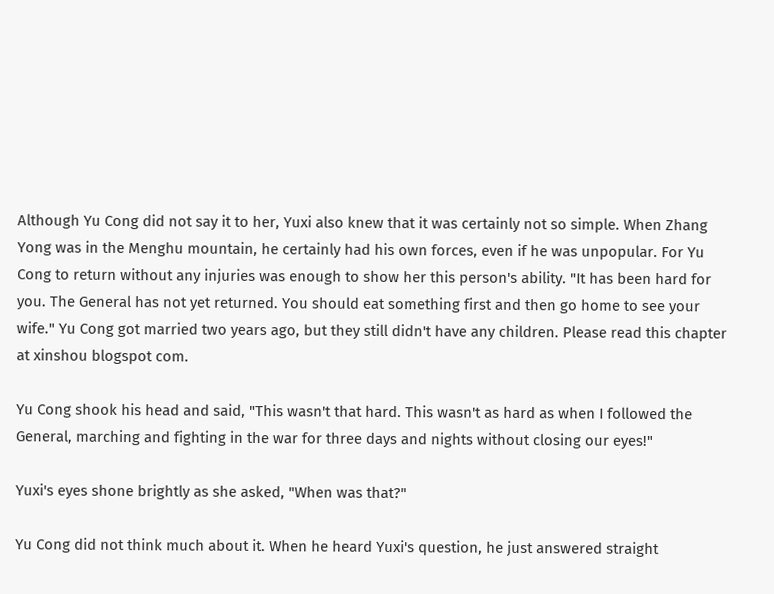Although Yu Cong did not say it to her, Yuxi also knew that it was certainly not so simple. When Zhang Yong was in the Menghu mountain, he certainly had his own forces, even if he was unpopular. For Yu Cong to return without any injuries was enough to show her this person's ability. "It has been hard for you. The General has not yet returned. You should eat something first and then go home to see your wife." Yu Cong got married two years ago, but they still didn't have any children. Please read this chapter at xinshou blogspot com.

Yu Cong shook his head and said, "This wasn't that hard. This wasn't as hard as when I followed the General, marching and fighting in the war for three days and nights without closing our eyes!"

Yuxi's eyes shone brightly as she asked, "When was that?"

Yu Cong did not think much about it. When he heard Yuxi's question, he just answered straight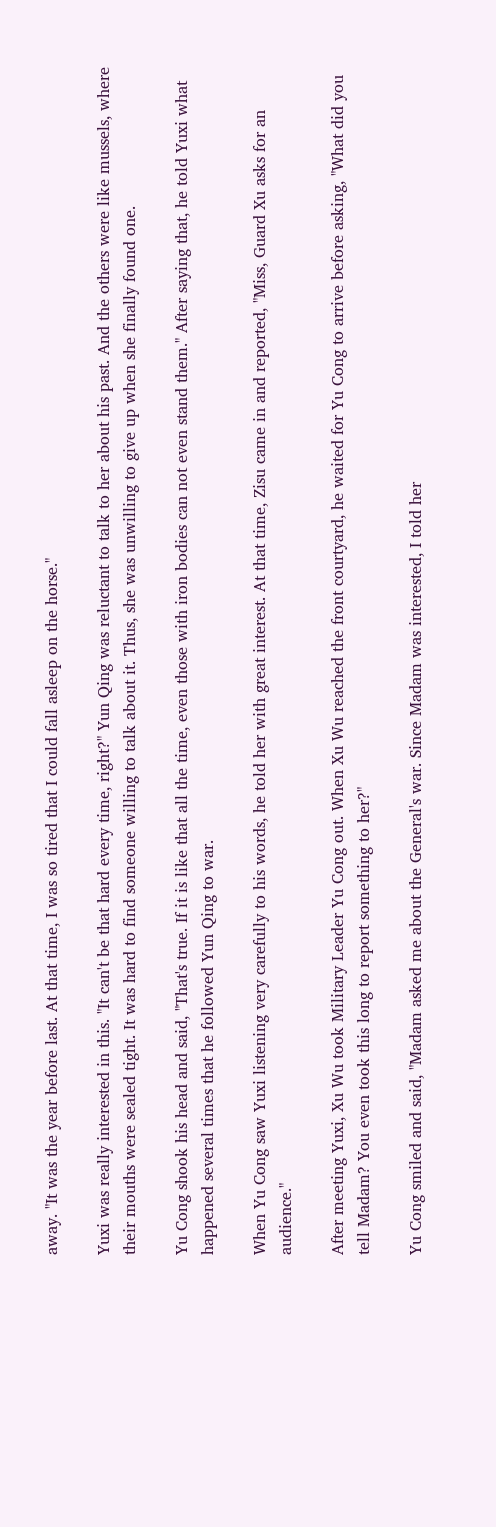away. "It was the year before last. At that time, I was so tired that I could fall asleep on the horse."

Yuxi was really interested in this. "It can't be that hard every time, right?" Yun Qing was reluctant to talk to her about his past. And the others were like mussels, where their mouths were sealed tight. It was hard to find someone willing to talk about it. Thus, she was unwilling to give up when she finally found one.

Yu Cong shook his head and said, "That's true. If it is like that all the time, even those with iron bodies can not even stand them." After saying that, he told Yuxi what happened several times that he followed Yun Qing to war.

When Yu Cong saw Yuxi listening very carefully to his words, he told her with great interest. At that time, Zisu came in and reported, "Miss, Guard Xu asks for an audience."

After meeting Yuxi, Xu Wu took Military Leader Yu Cong out. When Xu Wu reached the front courtyard, he waited for Yu Cong to arrive before asking, "What did you tell Madam? You even took this long to report something to her?"

Yu Cong smiled and said, "Madam asked me about the General's war. Since Madam was interested, I told her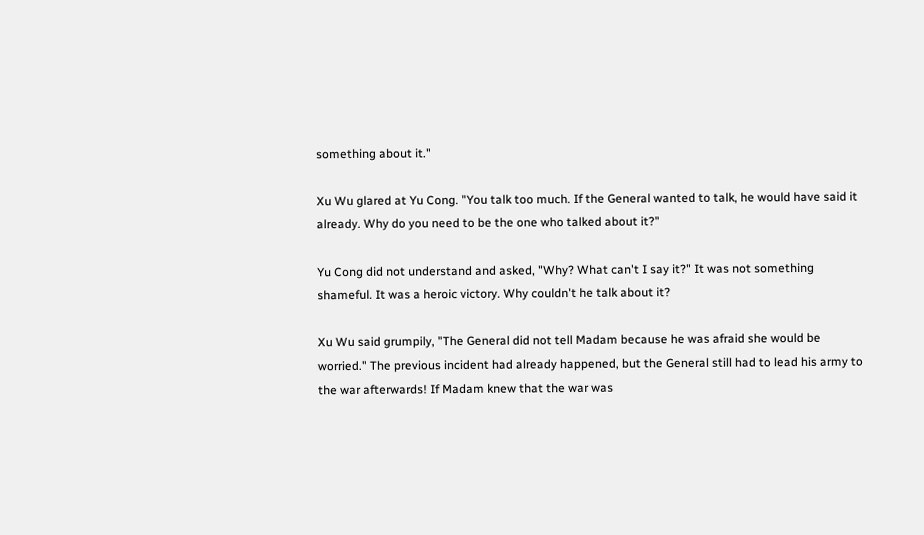something about it."

Xu Wu glared at Yu Cong. "You talk too much. If the General wanted to talk, he would have said it already. Why do you need to be the one who talked about it?"

Yu Cong did not understand and asked, "Why? What can't I say it?" It was not something shameful. It was a heroic victory. Why couldn't he talk about it?

Xu Wu said grumpily, "The General did not tell Madam because he was afraid she would be worried." The previous incident had already happened, but the General still had to lead his army to the war afterwards! If Madam knew that the war was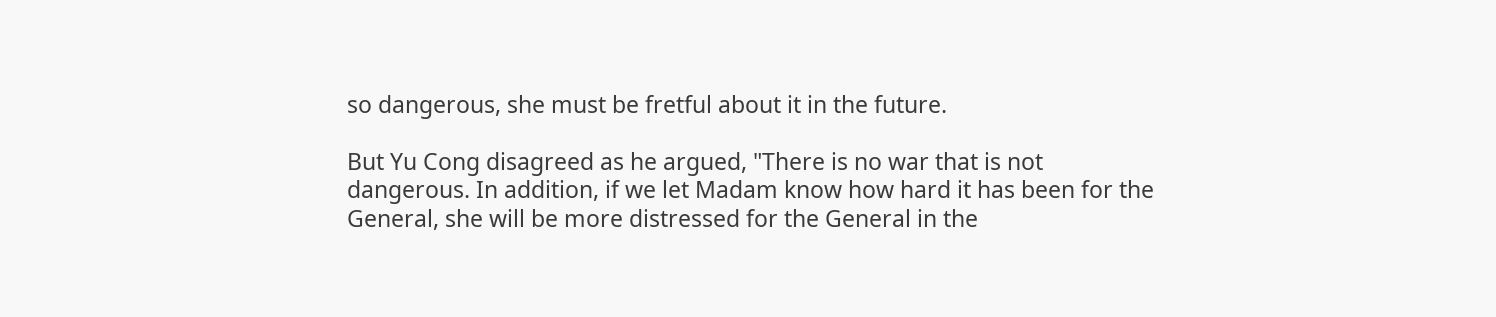so dangerous, she must be fretful about it in the future.

But Yu Cong disagreed as he argued, "There is no war that is not dangerous. In addition, if we let Madam know how hard it has been for the General, she will be more distressed for the General in the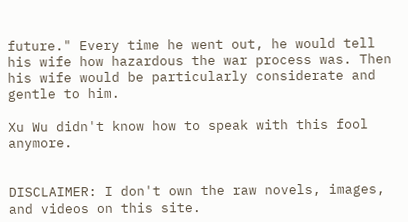future." Every time he went out, he would tell his wife how hazardous the war process was. Then his wife would be particularly considerate and gentle to him.

Xu Wu didn't know how to speak with this fool anymore.


DISCLAIMER: I don't own the raw novels, images, and videos on this site.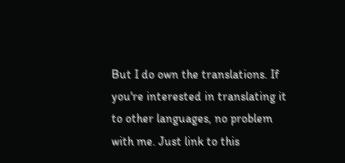But I do own the translations. If you're interested in translating it to other languages, no problem with me. Just link to this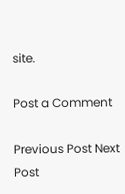site.

Post a Comment

Previous Post Next Post